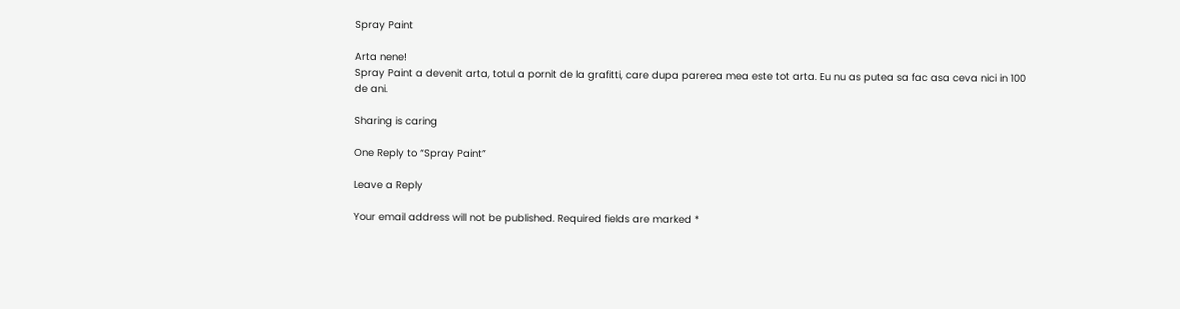Spray Paint

Arta nene!
Spray Paint a devenit arta, totul a pornit de la grafitti, care dupa parerea mea este tot arta. Eu nu as putea sa fac asa ceva nici in 100 de ani.

Sharing is caring

One Reply to “Spray Paint”

Leave a Reply

Your email address will not be published. Required fields are marked *